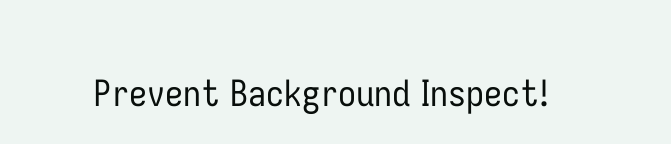Prevent Background Inspect!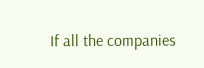If all the companies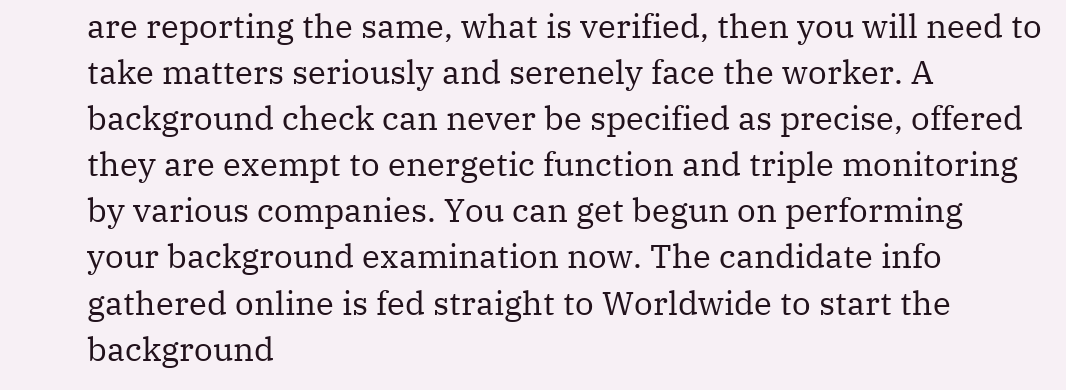are reporting the same, what is verified, then you will need to take matters seriously and serenely face the worker. A background check can never be specified as precise, offered they are exempt to energetic function and triple monitoring by various companies. You can get begun on performing your background examination now. The candidate info gathered online is fed straight to Worldwide to start the background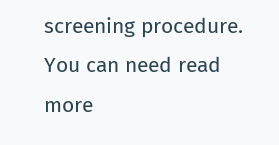screening procedure. You can need read more